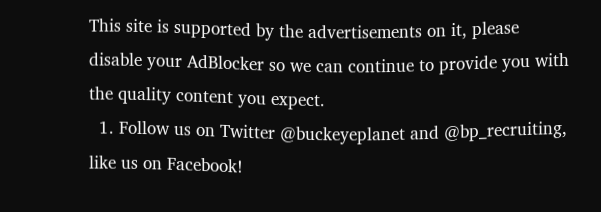This site is supported by the advertisements on it, please disable your AdBlocker so we can continue to provide you with the quality content you expect.
  1. Follow us on Twitter @buckeyeplanet and @bp_recruiting, like us on Facebook!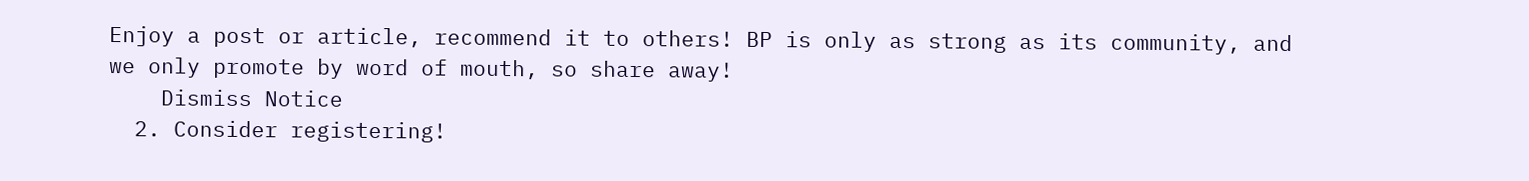Enjoy a post or article, recommend it to others! BP is only as strong as its community, and we only promote by word of mouth, so share away!
    Dismiss Notice
  2. Consider registering!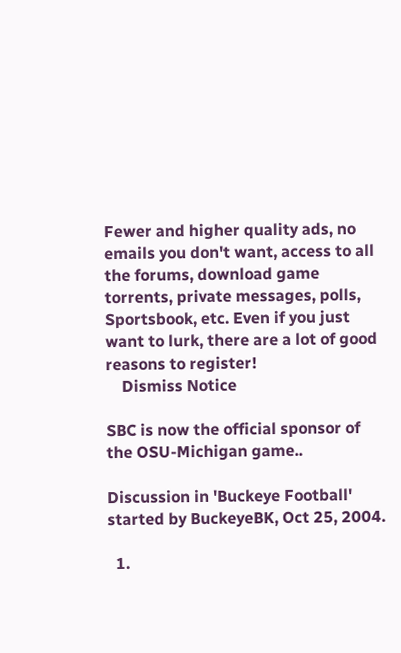Fewer and higher quality ads, no emails you don't want, access to all the forums, download game torrents, private messages, polls, Sportsbook, etc. Even if you just want to lurk, there are a lot of good reasons to register!
    Dismiss Notice

SBC is now the official sponsor of the OSU-Michigan game..

Discussion in 'Buckeye Football' started by BuckeyeBK, Oct 25, 2004.

  1.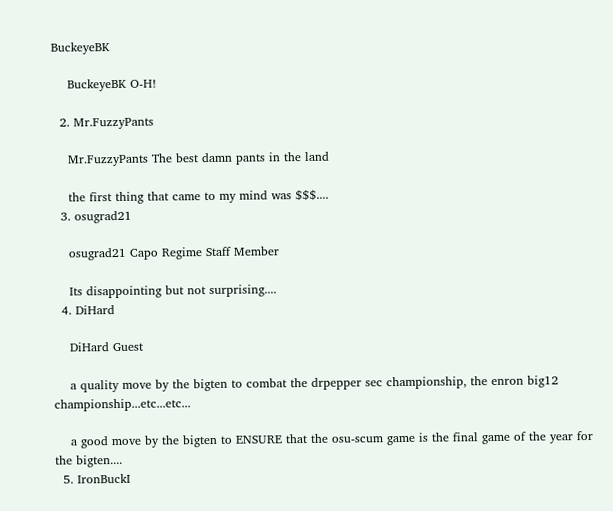BuckeyeBK

    BuckeyeBK O-H!

  2. Mr.FuzzyPants

    Mr.FuzzyPants The best damn pants in the land

    the first thing that came to my mind was $$$....
  3. osugrad21

    osugrad21 Capo Regime Staff Member

    Its disappointing but not surprising....
  4. DiHard

    DiHard Guest

    a quality move by the bigten to combat the drpepper sec championship, the enron big12 championship...etc...etc...

    a good move by the bigten to ENSURE that the osu-scum game is the final game of the year for the bigten....
  5. IronBuckI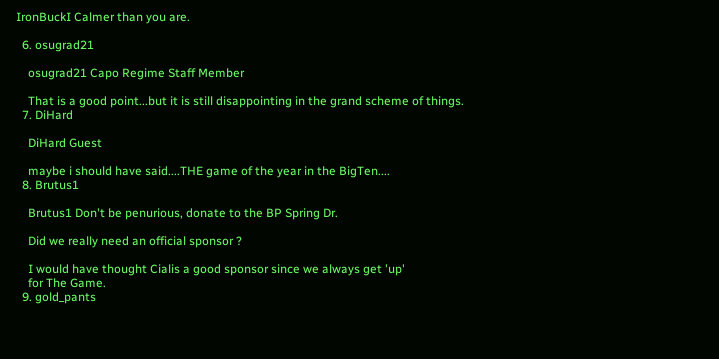IronBuckI Calmer than you are.

  6. osugrad21

    osugrad21 Capo Regime Staff Member

    That is a good point...but it is still disappointing in the grand scheme of things.
  7. DiHard

    DiHard Guest

    maybe i should have said....THE game of the year in the BigTen....
  8. Brutus1

    Brutus1 Don't be penurious, donate to the BP Spring Dr.

    Did we really need an official sponsor ?

    I would have thought Cialis a good sponsor since we always get 'up'
    for The Game.
  9. gold_pants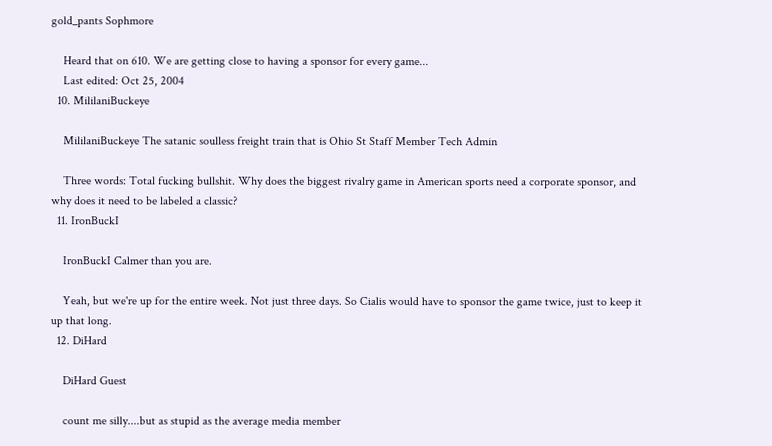gold_pants Sophmore

    Heard that on 610. We are getting close to having a sponsor for every game...
    Last edited: Oct 25, 2004
  10. MililaniBuckeye

    MililaniBuckeye The satanic soulless freight train that is Ohio St Staff Member Tech Admin

    Three words: Total fucking bullshit. Why does the biggest rivalry game in American sports need a corporate sponsor, and why does it need to be labeled a classic?
  11. IronBuckI

    IronBuckI Calmer than you are.

    Yeah, but we're up for the entire week. Not just three days. So Cialis would have to sponsor the game twice, just to keep it up that long.
  12. DiHard

    DiHard Guest

    count me silly....but as stupid as the average media member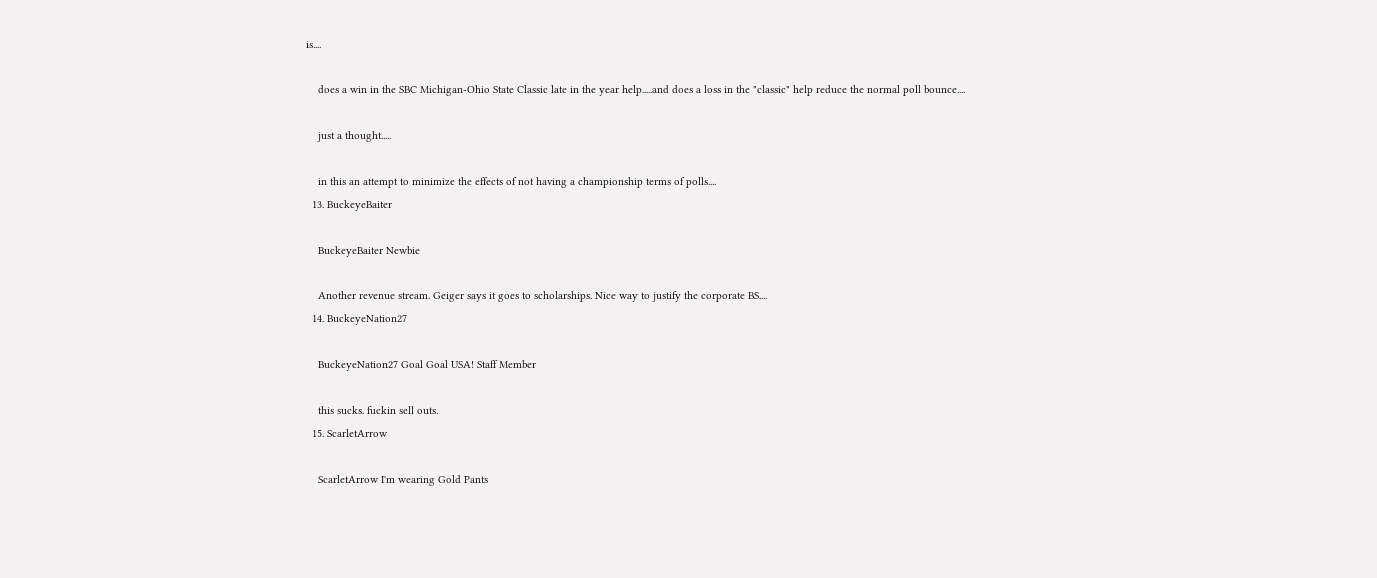is....

    does a win in the SBC Michigan-Ohio State Classic late in the year help.....and does a loss in the "classic" help reduce the normal poll bounce....

    just a thought.....

    in this an attempt to minimize the effects of not having a championship terms of polls....
  13. BuckeyeBaiter

    BuckeyeBaiter Newbie

    Another revenue stream. Geiger says it goes to scholarships. Nice way to justify the corporate BS....
  14. BuckeyeNation27

    BuckeyeNation27 Goal Goal USA! Staff Member

    this sucks. fuckin sell outs.
  15. ScarletArrow

    ScarletArrow I'm wearing Gold Pants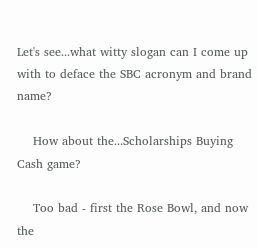Let's see...what witty slogan can I come up with to deface the SBC acronym and brand name?

    How about the...Scholarships Buying Cash game?

    Too bad - first the Rose Bowl, and now the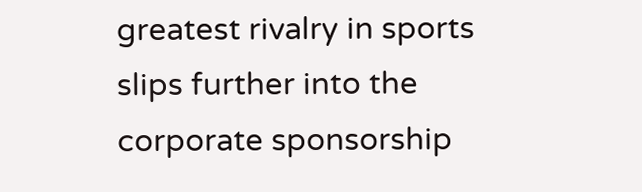greatest rivalry in sports slips further into the corporate sponsorship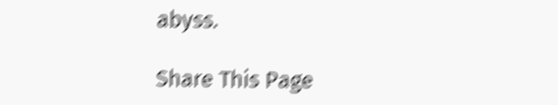abyss.

Share This Page